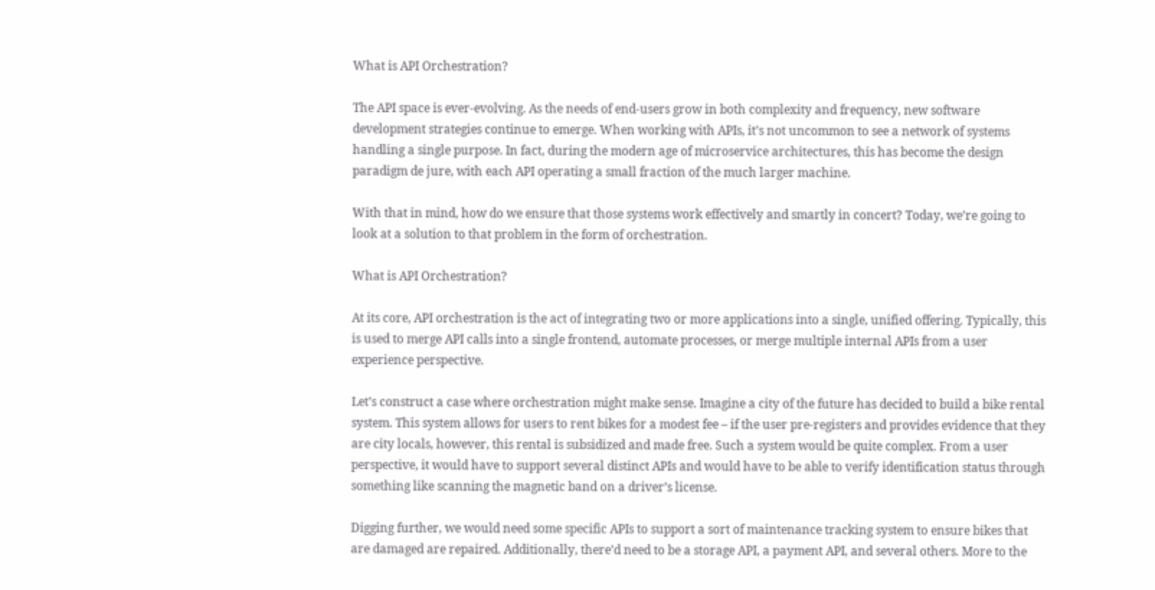What is API Orchestration?

The API space is ever-evolving. As the needs of end-users grow in both complexity and frequency, new software development strategies continue to emerge. When working with APIs, it’s not uncommon to see a network of systems handling a single purpose. In fact, during the modern age of microservice architectures, this has become the design paradigm de jure, with each API operating a small fraction of the much larger machine.

With that in mind, how do we ensure that those systems work effectively and smartly in concert? Today, we’re going to look at a solution to that problem in the form of orchestration.

What is API Orchestration?

At its core, API orchestration is the act of integrating two or more applications into a single, unified offering. Typically, this is used to merge API calls into a single frontend, automate processes, or merge multiple internal APIs from a user experience perspective.

Let’s construct a case where orchestration might make sense. Imagine a city of the future has decided to build a bike rental system. This system allows for users to rent bikes for a modest fee – if the user pre-registers and provides evidence that they are city locals, however, this rental is subsidized and made free. Such a system would be quite complex. From a user perspective, it would have to support several distinct APIs and would have to be able to verify identification status through something like scanning the magnetic band on a driver’s license.

Digging further, we would need some specific APIs to support a sort of maintenance tracking system to ensure bikes that are damaged are repaired. Additionally, there’d need to be a storage API, a payment API, and several others. More to the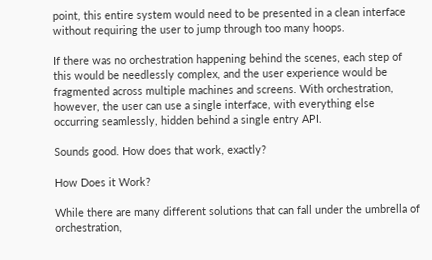point, this entire system would need to be presented in a clean interface without requiring the user to jump through too many hoops.

If there was no orchestration happening behind the scenes, each step of this would be needlessly complex, and the user experience would be fragmented across multiple machines and screens. With orchestration, however, the user can use a single interface, with everything else occurring seamlessly, hidden behind a single entry API.

Sounds good. How does that work, exactly?

How Does it Work?

While there are many different solutions that can fall under the umbrella of orchestration,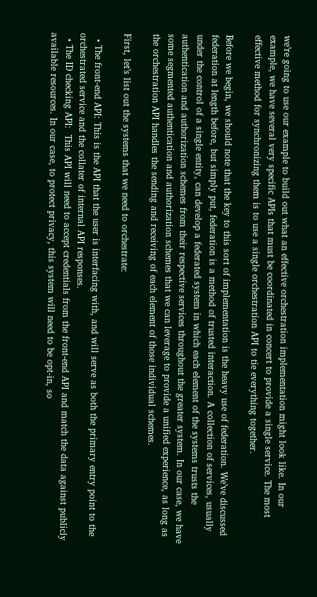we’re going to use our example to build out what an effective orchestration implementation might look like. In our example, we have several very specific APIs that must be coordinated in concert to provide a single service. The most effective method for synchronizing them is to use a single orchestration API to tie everything together.

Before we begin, we should note that the key to this sort of implementation is the heavy use of federation. We’ve discussed federation at length before, but simply put, federation is a method of trusted interaction. A collection of services, usually under the control of a single entity, can develop a federated system in which each element of the systems trusts the authentication and authorization schemes from their respective services throughout the greater system. In our case, we have some segmented authentication and authorization schemes that we can leverage to provide a unified experience, as long as the orchestration API handles the sending and receiving of each element of those individual schemes.

First, let’s list out the systems that we need to orchestrate:

  • The front-end API: This is the API that the user is interfacing with, and will serve as both the primary entry point to the orchestrated service and the collater of internal API responses.
  • The ID checking API:  This API will need to accept credentials from the front-end API and match the data against publicly available resources. In our case, to protect privacy, this system will need to be opt-in, so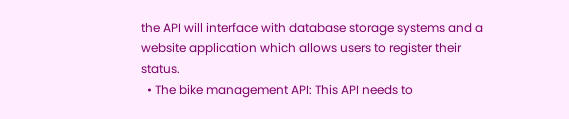the API will interface with database storage systems and a website application which allows users to register their status.
  • The bike management API: This API needs to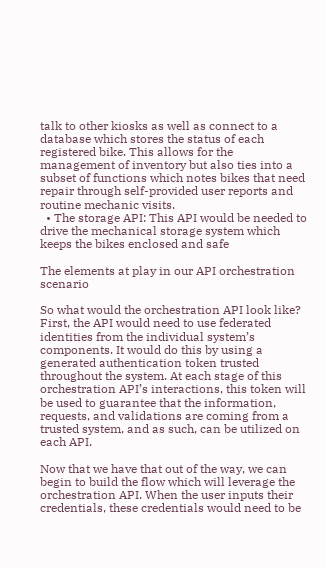talk to other kiosks as well as connect to a database which stores the status of each registered bike. This allows for the management of inventory but also ties into a subset of functions which notes bikes that need repair through self-provided user reports and routine mechanic visits.
  • The storage API: This API would be needed to drive the mechanical storage system which keeps the bikes enclosed and safe

The elements at play in our API orchestration scenario

So what would the orchestration API look like? First, the API would need to use federated identities from the individual system’s components. It would do this by using a generated authentication token trusted throughout the system. At each stage of this orchestration API’s interactions, this token will be used to guarantee that the information, requests, and validations are coming from a trusted system, and as such, can be utilized on each API.

Now that we have that out of the way, we can begin to build the flow which will leverage the orchestration API. When the user inputs their credentials, these credentials would need to be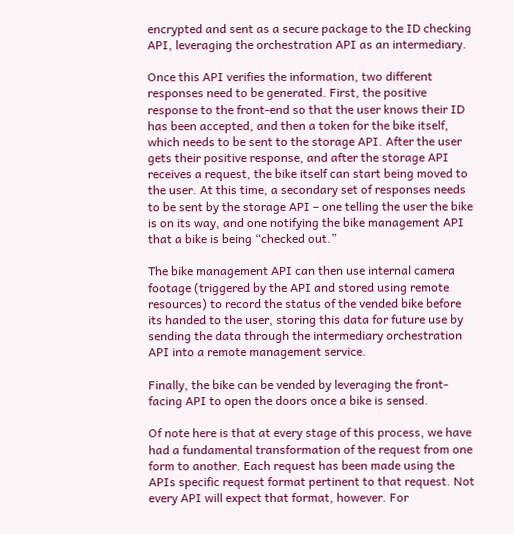encrypted and sent as a secure package to the ID checking API, leveraging the orchestration API as an intermediary.

Once this API verifies the information, two different responses need to be generated. First, the positive response to the front-end so that the user knows their ID has been accepted, and then a token for the bike itself, which needs to be sent to the storage API. After the user gets their positive response, and after the storage API receives a request, the bike itself can start being moved to the user. At this time, a secondary set of responses needs to be sent by the storage API – one telling the user the bike is on its way, and one notifying the bike management API that a bike is being “checked out.”

The bike management API can then use internal camera footage (triggered by the API and stored using remote resources) to record the status of the vended bike before its handed to the user, storing this data for future use by sending the data through the intermediary orchestration API into a remote management service.

Finally, the bike can be vended by leveraging the front-facing API to open the doors once a bike is sensed.

Of note here is that at every stage of this process, we have had a fundamental transformation of the request from one form to another. Each request has been made using the APIs specific request format pertinent to that request. Not every API will expect that format, however. For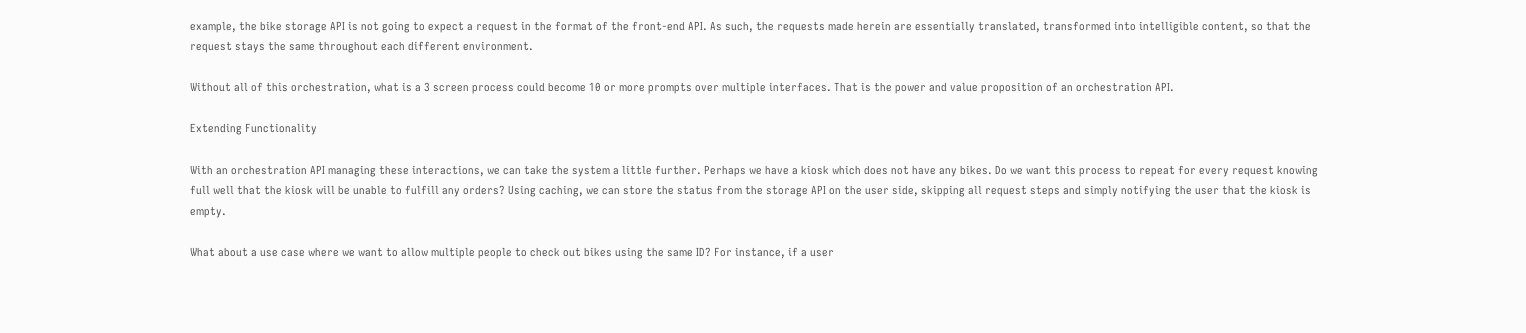example, the bike storage API is not going to expect a request in the format of the front-end API. As such, the requests made herein are essentially translated, transformed into intelligible content, so that the request stays the same throughout each different environment.

Without all of this orchestration, what is a 3 screen process could become 10 or more prompts over multiple interfaces. That is the power and value proposition of an orchestration API.

Extending Functionality

With an orchestration API managing these interactions, we can take the system a little further. Perhaps we have a kiosk which does not have any bikes. Do we want this process to repeat for every request knowing full well that the kiosk will be unable to fulfill any orders? Using caching, we can store the status from the storage API on the user side, skipping all request steps and simply notifying the user that the kiosk is empty.

What about a use case where we want to allow multiple people to check out bikes using the same ID? For instance, if a user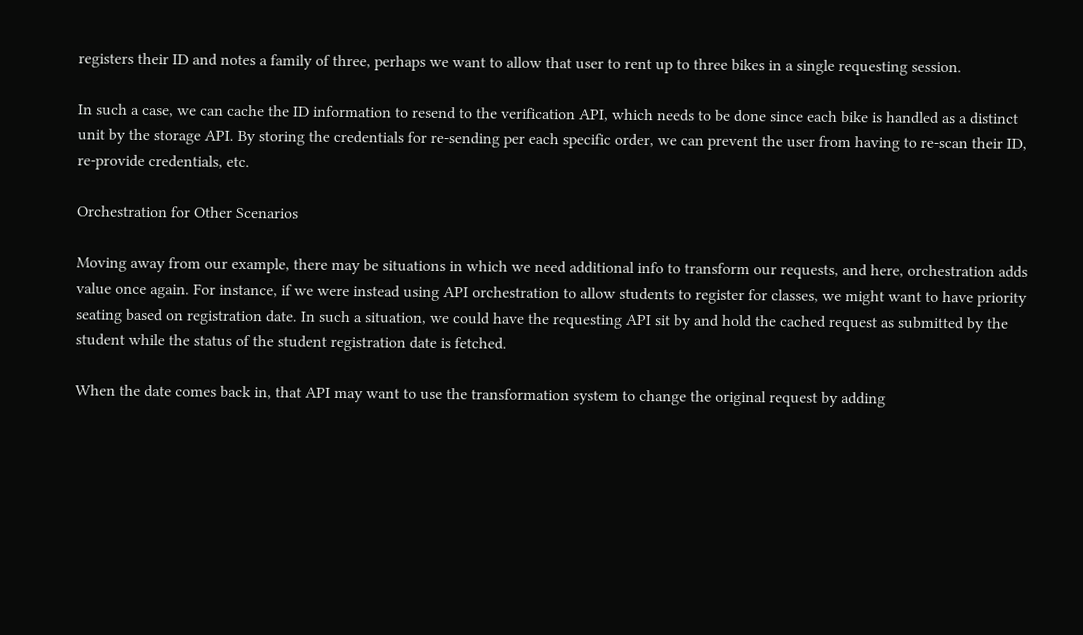registers their ID and notes a family of three, perhaps we want to allow that user to rent up to three bikes in a single requesting session.

In such a case, we can cache the ID information to resend to the verification API, which needs to be done since each bike is handled as a distinct unit by the storage API. By storing the credentials for re-sending per each specific order, we can prevent the user from having to re-scan their ID, re-provide credentials, etc.

Orchestration for Other Scenarios

Moving away from our example, there may be situations in which we need additional info to transform our requests, and here, orchestration adds value once again. For instance, if we were instead using API orchestration to allow students to register for classes, we might want to have priority seating based on registration date. In such a situation, we could have the requesting API sit by and hold the cached request as submitted by the student while the status of the student registration date is fetched.

When the date comes back in, that API may want to use the transformation system to change the original request by adding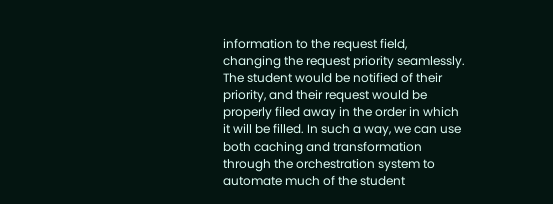information to the request field, changing the request priority seamlessly. The student would be notified of their priority, and their request would be properly filed away in the order in which it will be filled. In such a way, we can use both caching and transformation through the orchestration system to automate much of the student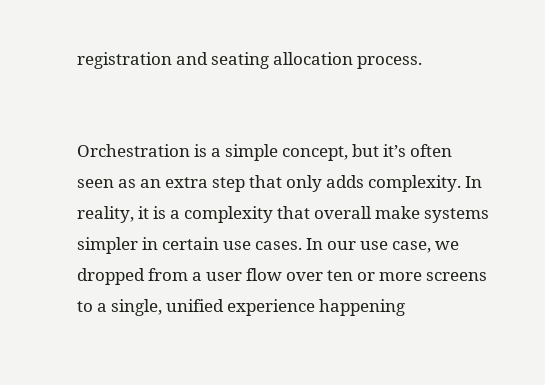registration and seating allocation process.


Orchestration is a simple concept, but it’s often seen as an extra step that only adds complexity. In reality, it is a complexity that overall make systems simpler in certain use cases. In our use case, we dropped from a user flow over ten or more screens to a single, unified experience happening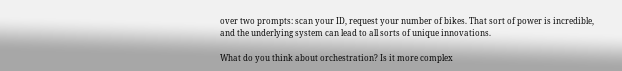over two prompts: scan your ID, request your number of bikes. That sort of power is incredible, and the underlying system can lead to all sorts of unique innovations.

What do you think about orchestration? Is it more complex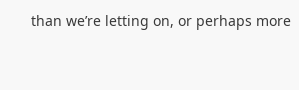than we’re letting on, or perhaps more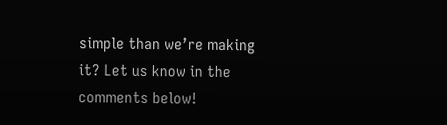simple than we’re making it? Let us know in the comments below!